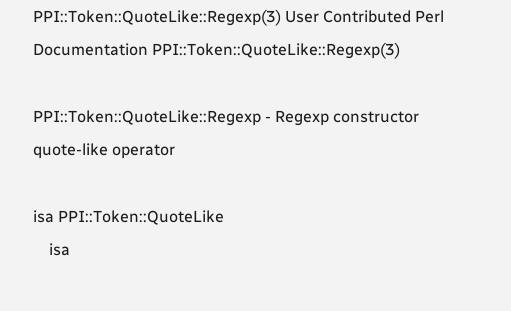PPI::Token::QuoteLike::Regexp(3) User Contributed Perl Documentation PPI::Token::QuoteLike::Regexp(3)

PPI::Token::QuoteLike::Regexp - Regexp constructor quote-like operator

isa PPI::Token::QuoteLike
    isa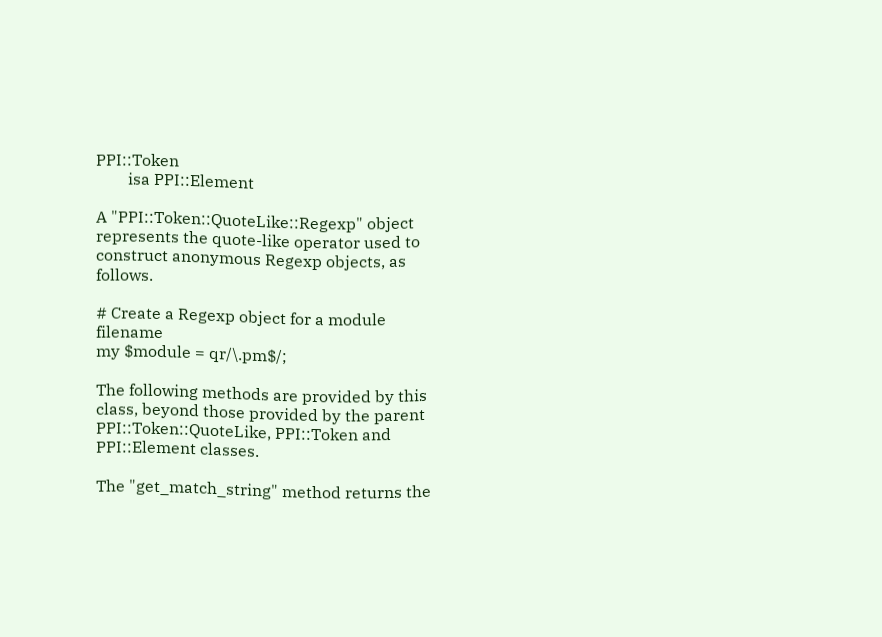PPI::Token
        isa PPI::Element

A "PPI::Token::QuoteLike::Regexp" object represents the quote-like operator used to construct anonymous Regexp objects, as follows.

# Create a Regexp object for a module filename
my $module = qr/\.pm$/;

The following methods are provided by this class, beyond those provided by the parent PPI::Token::QuoteLike, PPI::Token and PPI::Element classes.

The "get_match_string" method returns the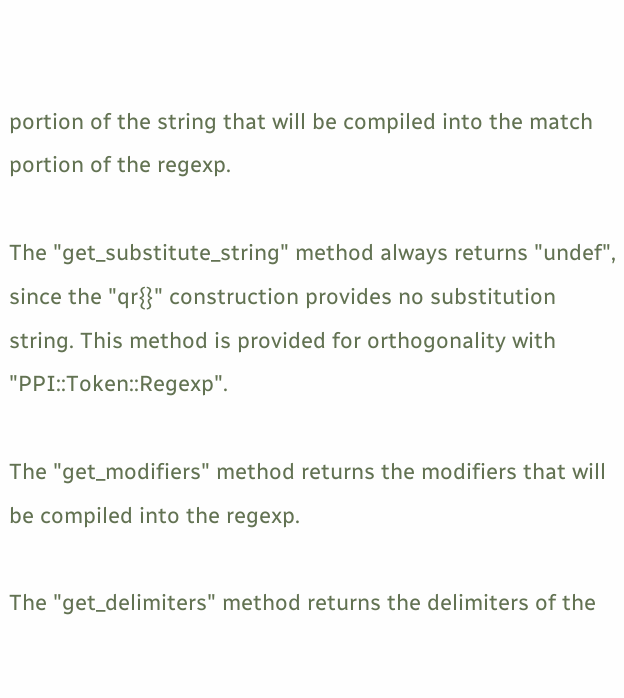portion of the string that will be compiled into the match portion of the regexp.

The "get_substitute_string" method always returns "undef", since the "qr{}" construction provides no substitution string. This method is provided for orthogonality with "PPI::Token::Regexp".

The "get_modifiers" method returns the modifiers that will be compiled into the regexp.

The "get_delimiters" method returns the delimiters of the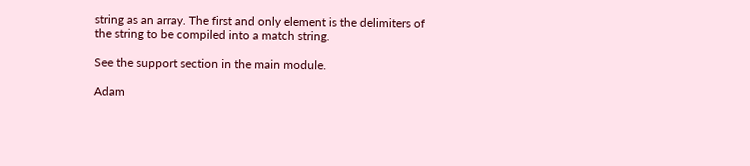string as an array. The first and only element is the delimiters of the string to be compiled into a match string.

See the support section in the main module.

Adam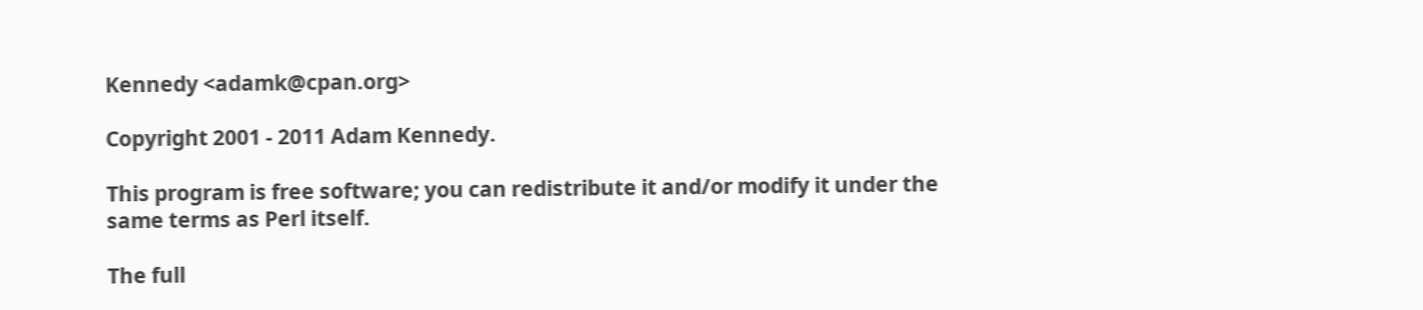Kennedy <adamk@cpan.org>

Copyright 2001 - 2011 Adam Kennedy.

This program is free software; you can redistribute it and/or modify it under the same terms as Perl itself.

The full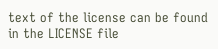text of the license can be found in the LICENSE file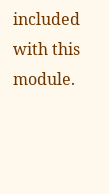included with this module.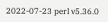2022-07-23 perl v5.36.0